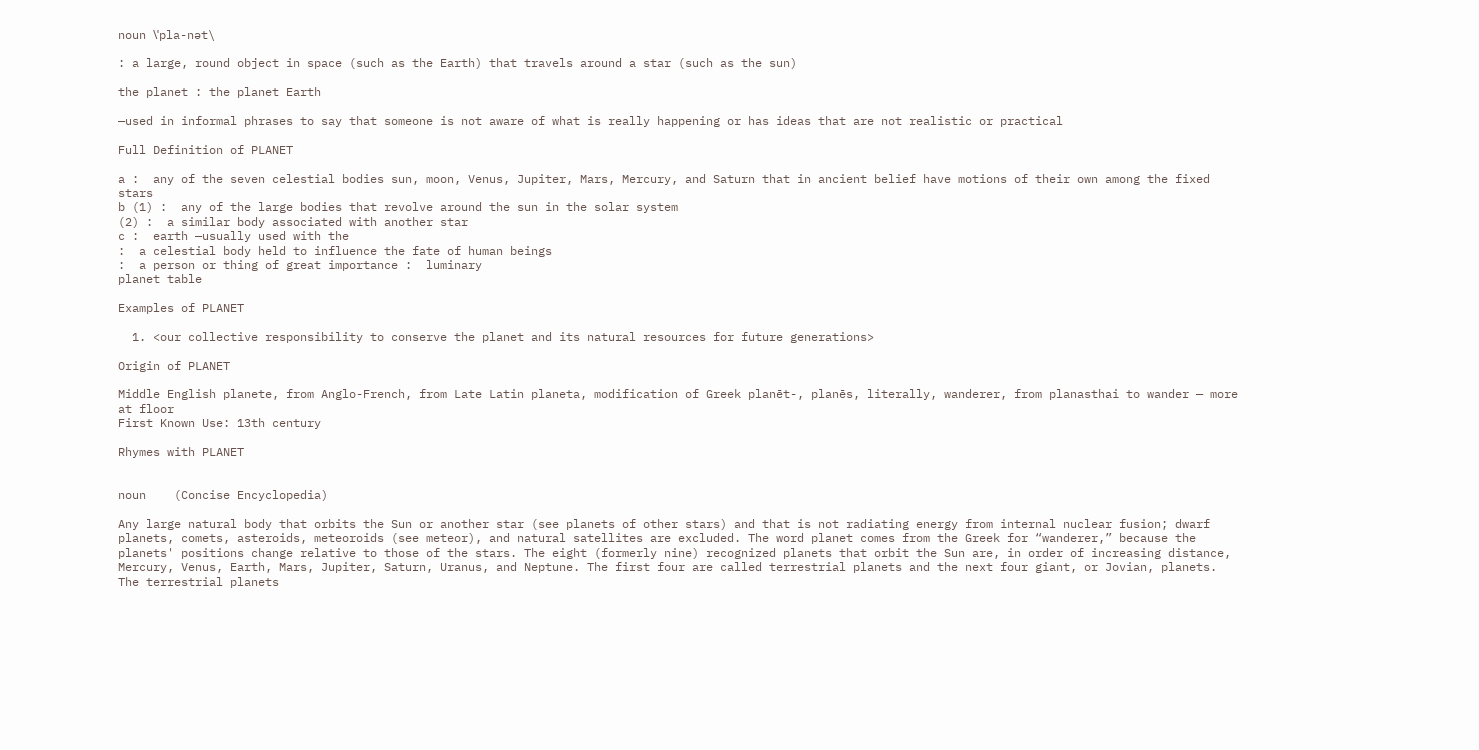noun \ˈpla-nət\

: a large, round object in space (such as the Earth) that travels around a star (such as the sun)

the planet : the planet Earth

—used in informal phrases to say that someone is not aware of what is really happening or has ideas that are not realistic or practical

Full Definition of PLANET

a :  any of the seven celestial bodies sun, moon, Venus, Jupiter, Mars, Mercury, and Saturn that in ancient belief have motions of their own among the fixed stars
b (1) :  any of the large bodies that revolve around the sun in the solar system
(2) :  a similar body associated with another star
c :  earth —usually used with the
:  a celestial body held to influence the fate of human beings
:  a person or thing of great importance :  luminary
planet table

Examples of PLANET

  1. <our collective responsibility to conserve the planet and its natural resources for future generations>

Origin of PLANET

Middle English planete, from Anglo-French, from Late Latin planeta, modification of Greek planēt-, planēs, literally, wanderer, from planasthai to wander — more at floor
First Known Use: 13th century

Rhymes with PLANET


noun    (Concise Encyclopedia)

Any large natural body that orbits the Sun or another star (see planets of other stars) and that is not radiating energy from internal nuclear fusion; dwarf planets, comets, asteroids, meteoroids (see meteor), and natural satellites are excluded. The word planet comes from the Greek for “wanderer,” because the planets' positions change relative to those of the stars. The eight (formerly nine) recognized planets that orbit the Sun are, in order of increasing distance, Mercury, Venus, Earth, Mars, Jupiter, Saturn, Uranus, and Neptune. The first four are called terrestrial planets and the next four giant, or Jovian, planets. The terrestrial planets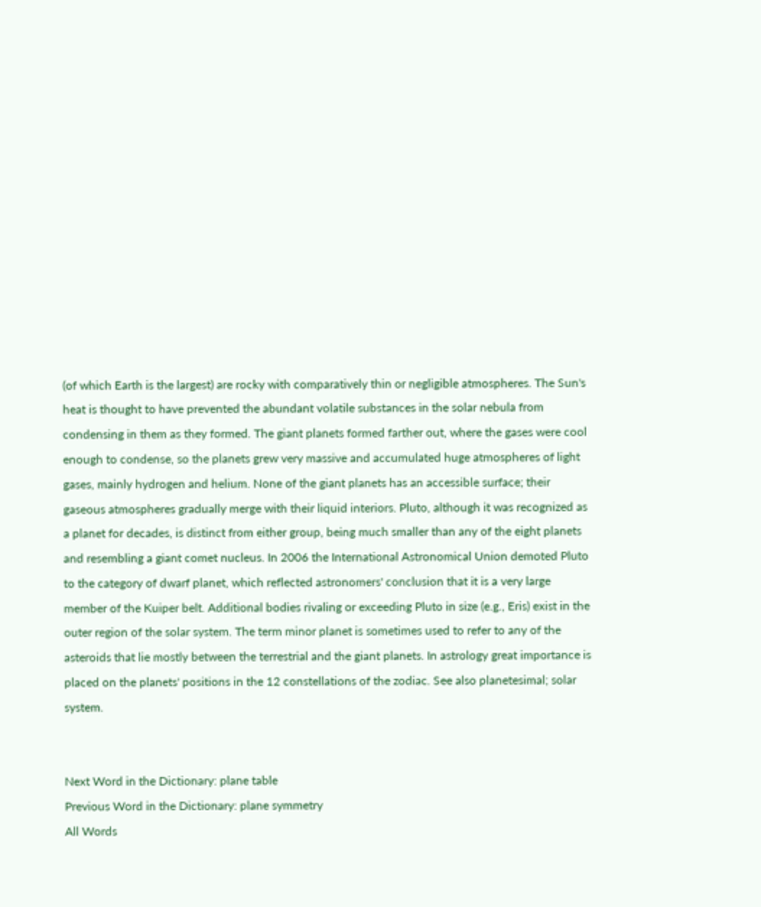(of which Earth is the largest) are rocky with comparatively thin or negligible atmospheres. The Sun's heat is thought to have prevented the abundant volatile substances in the solar nebula from condensing in them as they formed. The giant planets formed farther out, where the gases were cool enough to condense, so the planets grew very massive and accumulated huge atmospheres of light gases, mainly hydrogen and helium. None of the giant planets has an accessible surface; their gaseous atmospheres gradually merge with their liquid interiors. Pluto, although it was recognized as a planet for decades, is distinct from either group, being much smaller than any of the eight planets and resembling a giant comet nucleus. In 2006 the International Astronomical Union demoted Pluto to the category of dwarf planet, which reflected astronomers' conclusion that it is a very large member of the Kuiper belt. Additional bodies rivaling or exceeding Pluto in size (e.g., Eris) exist in the outer region of the solar system. The term minor planet is sometimes used to refer to any of the asteroids that lie mostly between the terrestrial and the giant planets. In astrology great importance is placed on the planets' positions in the 12 constellations of the zodiac. See also planetesimal; solar system.


Next Word in the Dictionary: plane table
Previous Word in the Dictionary: plane symmetry
All Words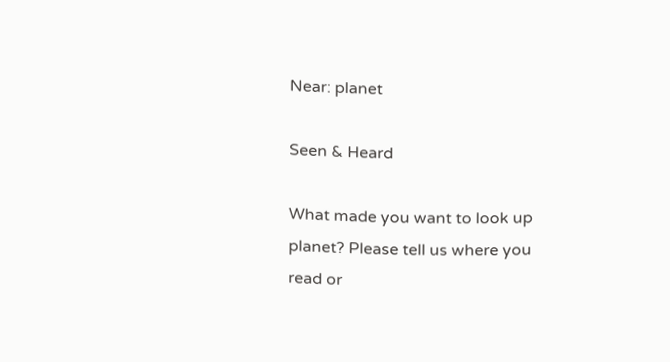Near: planet

Seen & Heard

What made you want to look up planet? Please tell us where you read or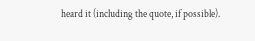heard it (including the quote, if possible).